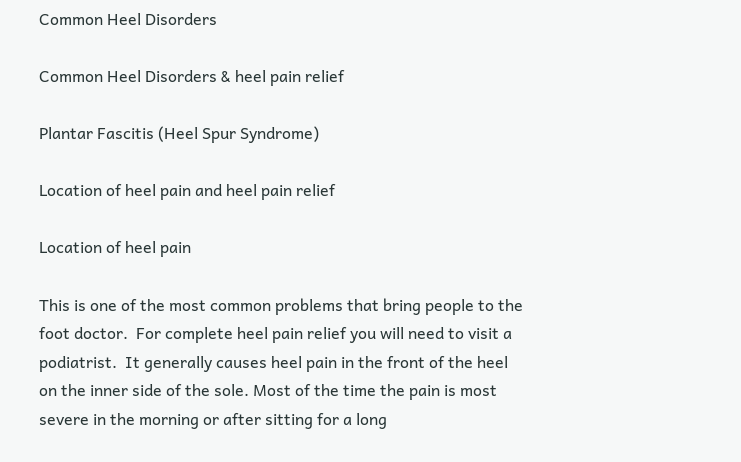Common Heel Disorders

Common Heel Disorders & heel pain relief

Plantar Fascitis (Heel Spur Syndrome)

Location of heel pain and heel pain relief

Location of heel pain

This is one of the most common problems that bring people to the foot doctor.  For complete heel pain relief you will need to visit a podiatrist.  It generally causes heel pain in the front of the heel on the inner side of the sole. Most of the time the pain is most severe in the morning or after sitting for a long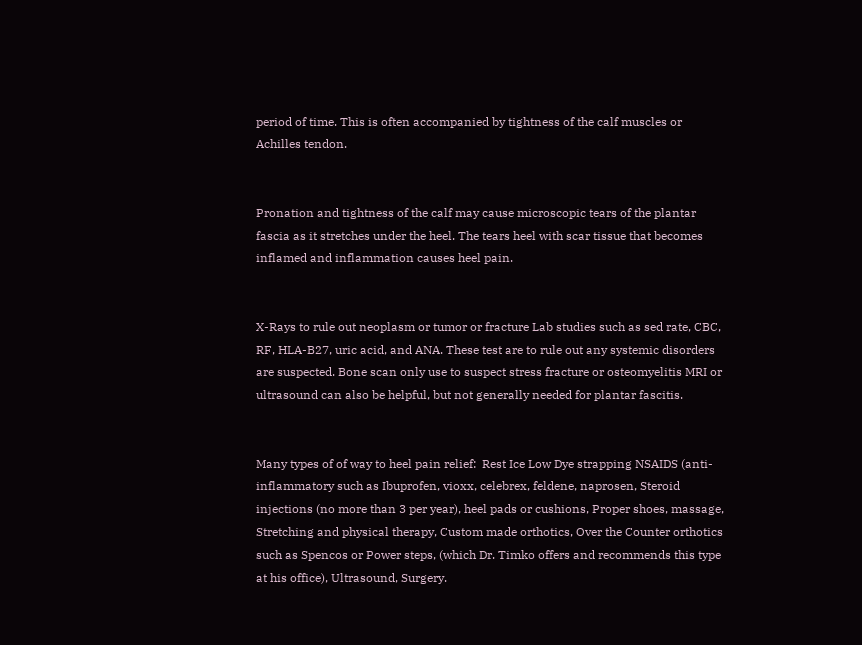period of time. This is often accompanied by tightness of the calf muscles or Achilles tendon.


Pronation and tightness of the calf may cause microscopic tears of the plantar fascia as it stretches under the heel. The tears heel with scar tissue that becomes inflamed and inflammation causes heel pain.


X-Rays to rule out neoplasm or tumor or fracture Lab studies such as sed rate, CBC, RF, HLA-B27, uric acid, and ANA. These test are to rule out any systemic disorders are suspected. Bone scan only use to suspect stress fracture or osteomyelitis MRI or ultrasound can also be helpful, but not generally needed for plantar fascitis.


Many types of of way to heel pain relief:  Rest Ice Low Dye strapping NSAIDS (anti-inflammatory such as Ibuprofen, vioxx, celebrex, feldene, naprosen, Steroid injections (no more than 3 per year), heel pads or cushions, Proper shoes, massage, Stretching and physical therapy, Custom made orthotics, Over the Counter orthotics such as Spencos or Power steps, (which Dr. Timko offers and recommends this type at his office), Ultrasound, Surgery.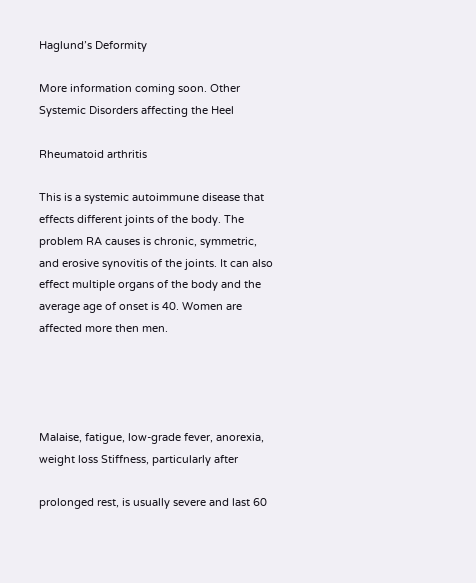Haglund’s Deformity

More information coming soon. Other Systemic Disorders affecting the Heel

Rheumatoid arthritis

This is a systemic autoimmune disease that effects different joints of the body. The problem RA causes is chronic, symmetric, and erosive synovitis of the joints. It can also effect multiple organs of the body and the average age of onset is 40. Women are affected more then men.




Malaise, fatigue, low-grade fever, anorexia, weight loss Stiffness, particularly after

prolonged rest, is usually severe and last 60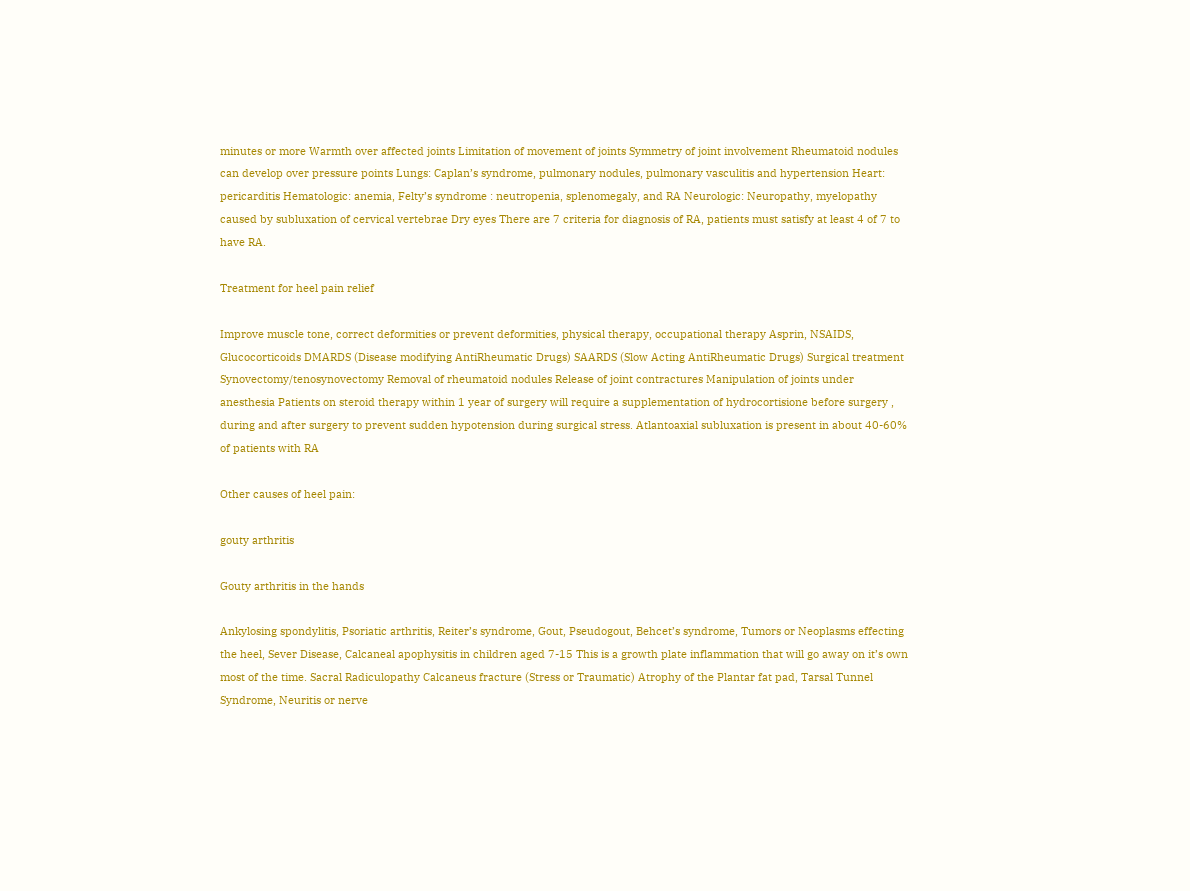minutes or more Warmth over affected joints Limitation of movement of joints Symmetry of joint involvement Rheumatoid nodules can develop over pressure points Lungs: Caplan’s syndrome, pulmonary nodules, pulmonary vasculitis and hypertension Heart: pericarditis Hematologic: anemia, Felty’s syndrome : neutropenia, splenomegaly, and RA Neurologic: Neuropathy, myelopathy caused by subluxation of cervical vertebrae Dry eyes There are 7 criteria for diagnosis of RA, patients must satisfy at least 4 of 7 to have RA.

Treatment for heel pain relief

Improve muscle tone, correct deformities or prevent deformities, physical therapy, occupational therapy Asprin, NSAIDS, Glucocorticoids DMARDS (Disease modifying AntiRheumatic Drugs) SAARDS (Slow Acting AntiRheumatic Drugs) Surgical treatment Synovectomy/tenosynovectomy Removal of rheumatoid nodules Release of joint contractures Manipulation of joints under anesthesia Patients on steroid therapy within 1 year of surgery will require a supplementation of hydrocortisione before surgery , during and after surgery to prevent sudden hypotension during surgical stress. Atlantoaxial subluxation is present in about 40-60% of patients with RA

Other causes of heel pain:

gouty arthritis

Gouty arthritis in the hands

Ankylosing spondylitis, Psoriatic arthritis, Reiter’s syndrome, Gout, Pseudogout, Behcet’s syndrome, Tumors or Neoplasms effecting the heel, Sever Disease, Calcaneal apophysitis in children aged 7-15 This is a growth plate inflammation that will go away on it’s own most of the time. Sacral Radiculopathy Calcaneus fracture (Stress or Traumatic) Atrophy of the Plantar fat pad, Tarsal Tunnel Syndrome, Neuritis or nerve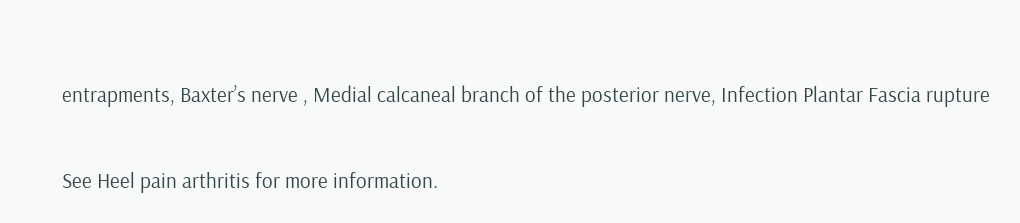entrapments, Baxter’s nerve , Medial calcaneal branch of the posterior nerve, Infection Plantar Fascia rupture

See Heel pain arthritis for more information.